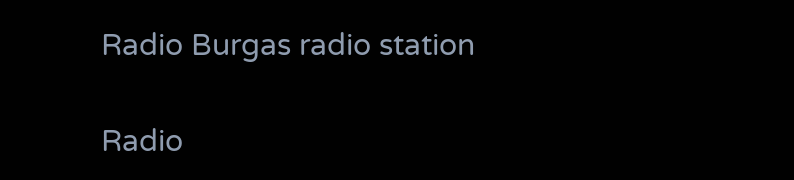Radio Burgas radio station

Radio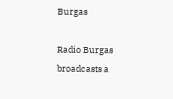Burgas

Radio Burgas broadcasts a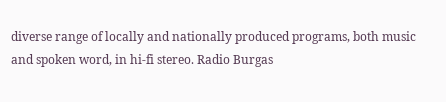diverse range of locally and nationally produced programs, both music and spoken word, in hi-fi stereo. Radio Burgas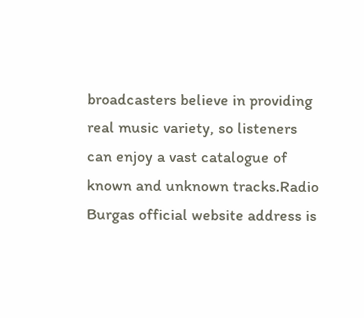broadcasters believe in providing real music variety, so listeners can enjoy a vast catalogue of known and unknown tracks.Radio Burgas official website address is